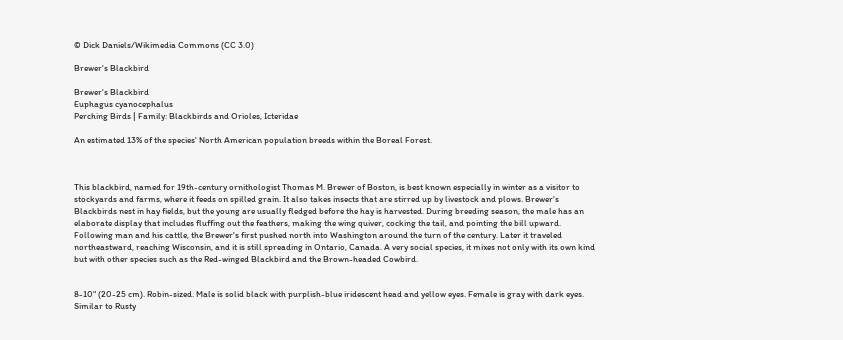© Dick Daniels/Wikimedia Commons (CC 3.0)

Brewer's Blackbird

Brewer's Blackbird
Euphagus cyanocephalus
Perching Birds | Family: Blackbirds and Orioles, Icteridae

An estimated 13% of the species' North American population breeds within the Boreal Forest.



This blackbird, named for 19th-century ornithologist Thomas M. Brewer of Boston, is best known especially in winter as a visitor to stockyards and farms, where it feeds on spilled grain. It also takes insects that are stirred up by livestock and plows. Brewer's Blackbirds nest in hay fields, but the young are usually fledged before the hay is harvested. During breeding season, the male has an elaborate display that includes fluffing out the feathers, making the wing quiver, cocking the tail, and pointing the bill upward. Following man and his cattle, the Brewer's first pushed north into Washington around the turn of the century. Later it traveled northeastward, reaching Wisconsin, and it is still spreading in Ontario, Canada. A very social species, it mixes not only with its own kind but with other species such as the Red-winged Blackbird and the Brown-headed Cowbird.


8-10" (20-25 cm). Robin-sized. Male is solid black with purplish-blue iridescent head and yellow eyes. Female is gray with dark eyes. Similar to Rusty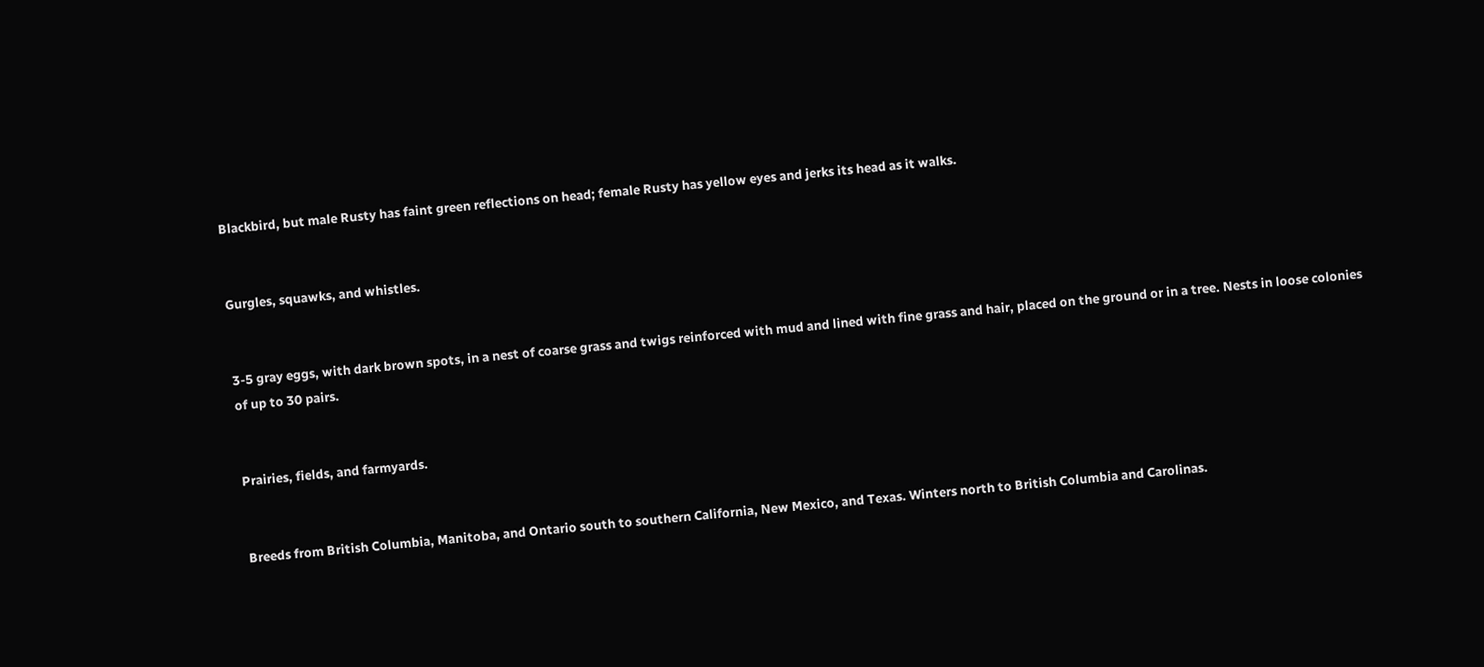Blackbird, but male Rusty has faint green reflections on head; female Rusty has yellow eyes and jerks its head as it walks.


Gurgles, squawks, and whistles.


3-5 gray eggs, with dark brown spots, in a nest of coarse grass and twigs reinforced with mud and lined with fine grass and hair, placed on the ground or in a tree. Nests in loose colonies of up to 30 pairs.


Prairies, fields, and farmyards.


Breeds from British Columbia, Manitoba, and Ontario south to southern California, New Mexico, and Texas. Winters north to British Columbia and Carolinas.